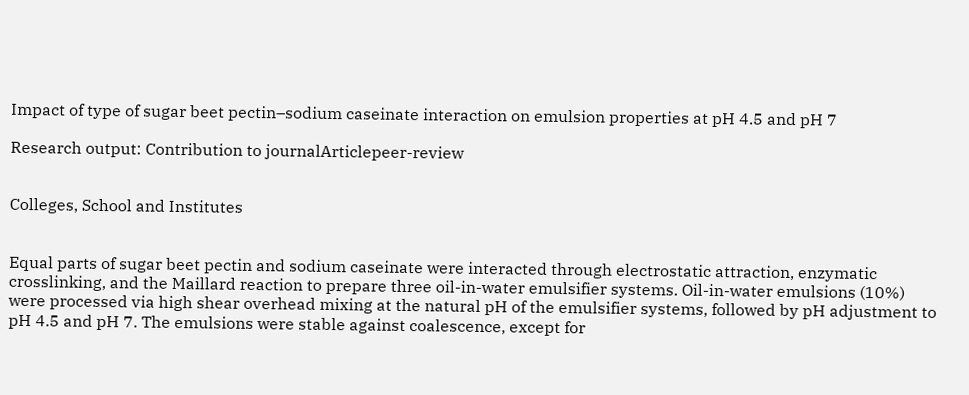Impact of type of sugar beet pectin–sodium caseinate interaction on emulsion properties at pH 4.5 and pH 7

Research output: Contribution to journalArticlepeer-review


Colleges, School and Institutes


Equal parts of sugar beet pectin and sodium caseinate were interacted through electrostatic attraction, enzymatic crosslinking, and the Maillard reaction to prepare three oil-in-water emulsifier systems. Oil-in-water emulsions (10%) were processed via high shear overhead mixing at the natural pH of the emulsifier systems, followed by pH adjustment to pH 4.5 and pH 7. The emulsions were stable against coalescence, except for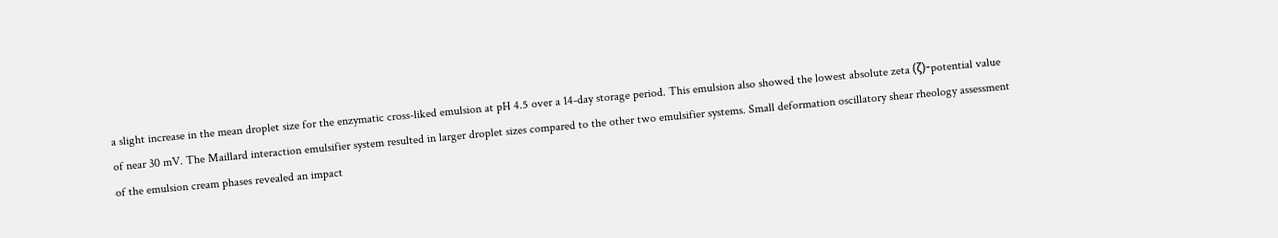a slight increase in the mean droplet size for the enzymatic cross-liked emulsion at pH 4.5 over a 14-day storage period. This emulsion also showed the lowest absolute zeta (ζ)-potential value of near 30 mV. The Maillard interaction emulsifier system resulted in larger droplet sizes compared to the other two emulsifier systems. Small deformation oscillatory shear rheology assessment of the emulsion cream phases revealed an impact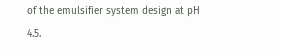of the emulsifier system design at pH 4.5.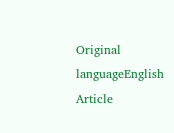Original languageEnglish
Article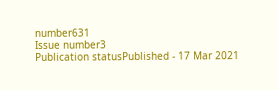number631
Issue number3
Publication statusPublished - 17 Mar 2021